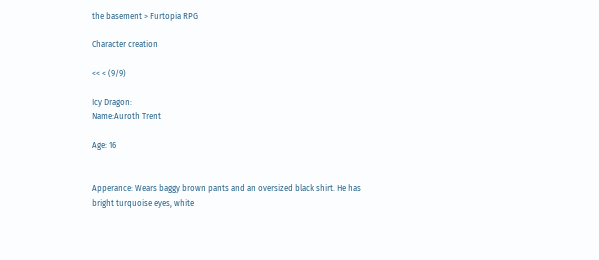the basement > Furtopia RPG

Character creation

<< < (9/9)

Icy Dragon:
Name:Auroth Trent

Age: 16


Apperance: Wears baggy brown pants and an oversized black shirt. He has bright turquoise eyes, white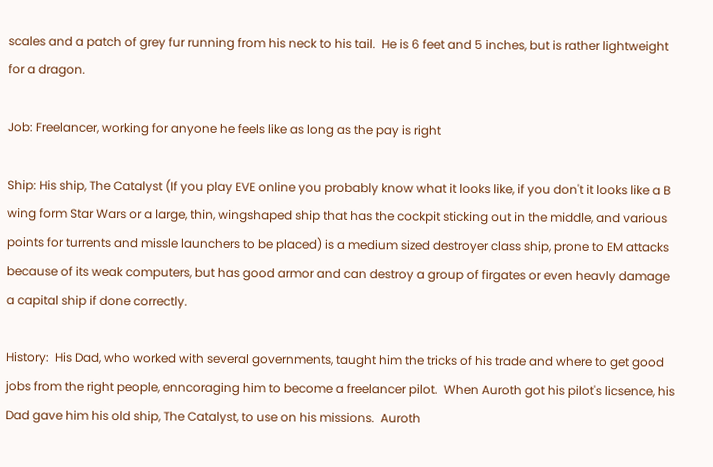scales and a patch of grey fur running from his neck to his tail.  He is 6 feet and 5 inches, but is rather lightweight for a dragon.

Job: Freelancer, working for anyone he feels like as long as the pay is right

Ship: His ship, The Catalyst (If you play EVE online you probably know what it looks like, if you don't it looks like a B wing form Star Wars or a large, thin, wingshaped ship that has the cockpit sticking out in the middle, and various points for turrents and missle launchers to be placed) is a medium sized destroyer class ship, prone to EM attacks because of its weak computers, but has good armor and can destroy a group of firgates or even heavly damage a capital ship if done correctly.

History:  His Dad, who worked with several governments, taught him the tricks of his trade and where to get good jobs from the right people, enncoraging him to become a freelancer pilot.  When Auroth got his pilot's licsence, his Dad gave him his old ship, The Catalyst, to use on his missions.  Auroth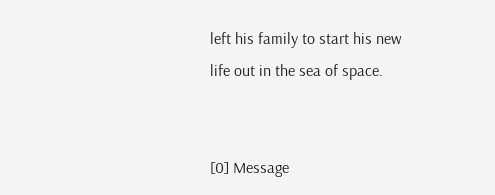left his family to start his new life out in the sea of space.


[0] Message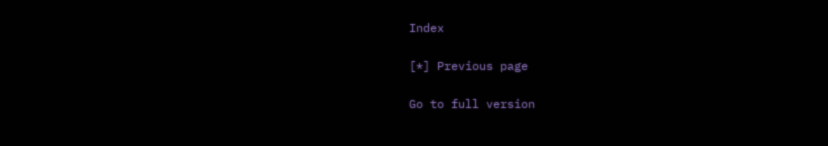Index

[*] Previous page

Go to full version